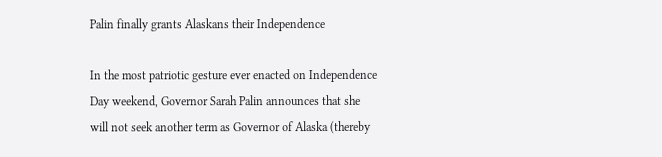Palin finally grants Alaskans their Independence

In the most patriotic gesture ever enacted on Independence Day weekend, Governor Sarah Palin announces that she will not seek another term as Governor of Alaska (thereby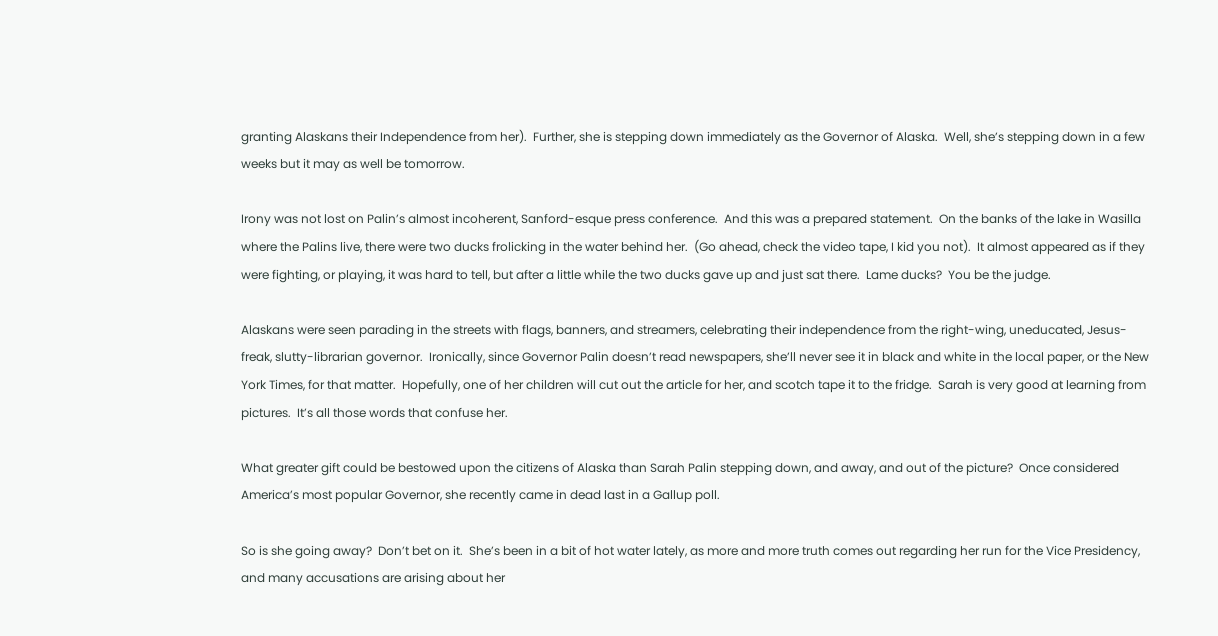granting Alaskans their Independence from her).  Further, she is stepping down immediately as the Governor of Alaska.  Well, she’s stepping down in a few weeks but it may as well be tomorrow.

Irony was not lost on Palin’s almost incoherent, Sanford-esque press conference.  And this was a prepared statement.  On the banks of the lake in Wasilla where the Palins live, there were two ducks frolicking in the water behind her.  (Go ahead, check the video tape, I kid you not).  It almost appeared as if they were fighting, or playing, it was hard to tell, but after a little while the two ducks gave up and just sat there.  Lame ducks?  You be the judge.

Alaskans were seen parading in the streets with flags, banners, and streamers, celebrating their independence from the right-wing, uneducated, Jesus-freak, slutty-librarian governor.  Ironically, since Governor Palin doesn’t read newspapers, she’ll never see it in black and white in the local paper, or the New York Times, for that matter.  Hopefully, one of her children will cut out the article for her, and scotch tape it to the fridge.  Sarah is very good at learning from pictures.  It’s all those words that confuse her.

What greater gift could be bestowed upon the citizens of Alaska than Sarah Palin stepping down, and away, and out of the picture?  Once considered America’s most popular Governor, she recently came in dead last in a Gallup poll.

So is she going away?  Don’t bet on it.  She’s been in a bit of hot water lately, as more and more truth comes out regarding her run for the Vice Presidency, and many accusations are arising about her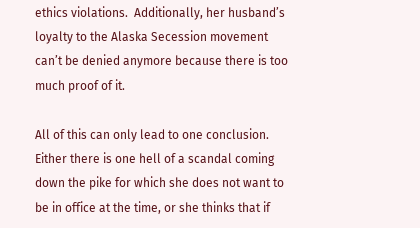ethics violations.  Additionally, her husband’s loyalty to the Alaska Secession movement can’t be denied anymore because there is too much proof of it.

All of this can only lead to one conclusion.  Either there is one hell of a scandal coming down the pike for which she does not want to be in office at the time, or she thinks that if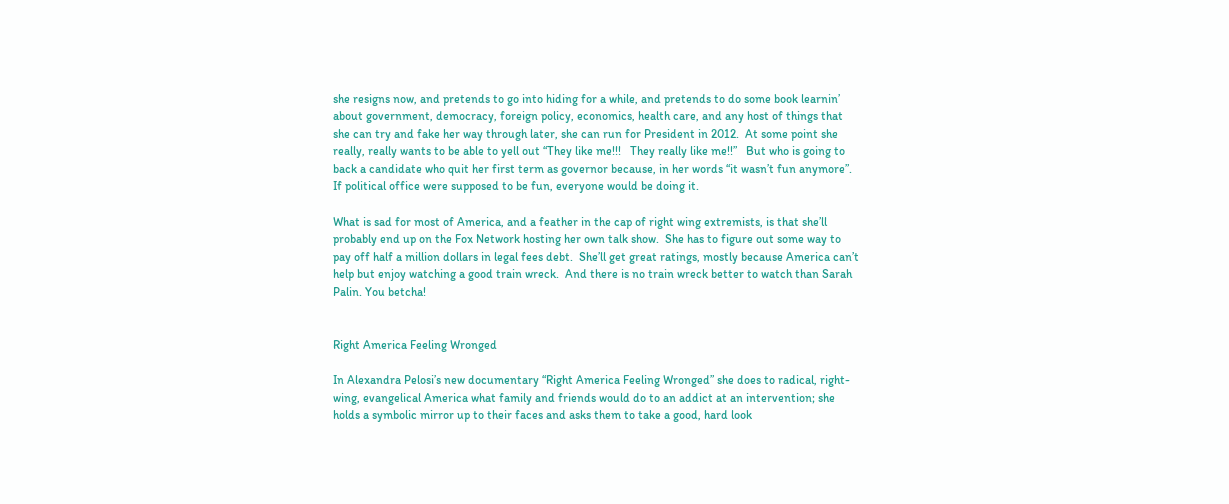she resigns now, and pretends to go into hiding for a while, and pretends to do some book learnin’ about government, democracy, foreign policy, economics, health care, and any host of things that she can try and fake her way through later, she can run for President in 2012.  At some point she really, really wants to be able to yell out “They like me!!!   They really like me!!”   But who is going to back a candidate who quit her first term as governor because, in her words “it wasn’t fun anymore”.  If political office were supposed to be fun, everyone would be doing it.

What is sad for most of America, and a feather in the cap of right wing extremists, is that she’ll probably end up on the Fox Network hosting her own talk show.  She has to figure out some way to pay off half a million dollars in legal fees debt.  She’ll get great ratings, mostly because America can’t help but enjoy watching a good train wreck.  And there is no train wreck better to watch than Sarah Palin. You betcha!


Right America Feeling Wronged

In Alexandra Pelosi’s new documentary “Right America Feeling Wronged” she does to radical, right-wing, evangelical America what family and friends would do to an addict at an intervention; she holds a symbolic mirror up to their faces and asks them to take a good, hard look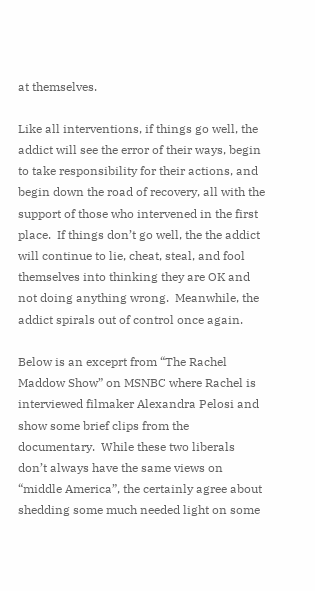at themselves.

Like all interventions, if things go well, the addict will see the error of their ways, begin to take responsibility for their actions, and begin down the road of recovery, all with the support of those who intervened in the first place.  If things don’t go well, the the addict will continue to lie, cheat, steal, and fool themselves into thinking they are OK and not doing anything wrong.  Meanwhile, the addict spirals out of control once again.

Below is an exceprt from “The Rachel Maddow Show” on MSNBC where Rachel is interviewed filmaker Alexandra Pelosi and show some brief clips from the documentary.  While these two liberals don’t always have the same views on “middle America”, the certainly agree about shedding some much needed light on some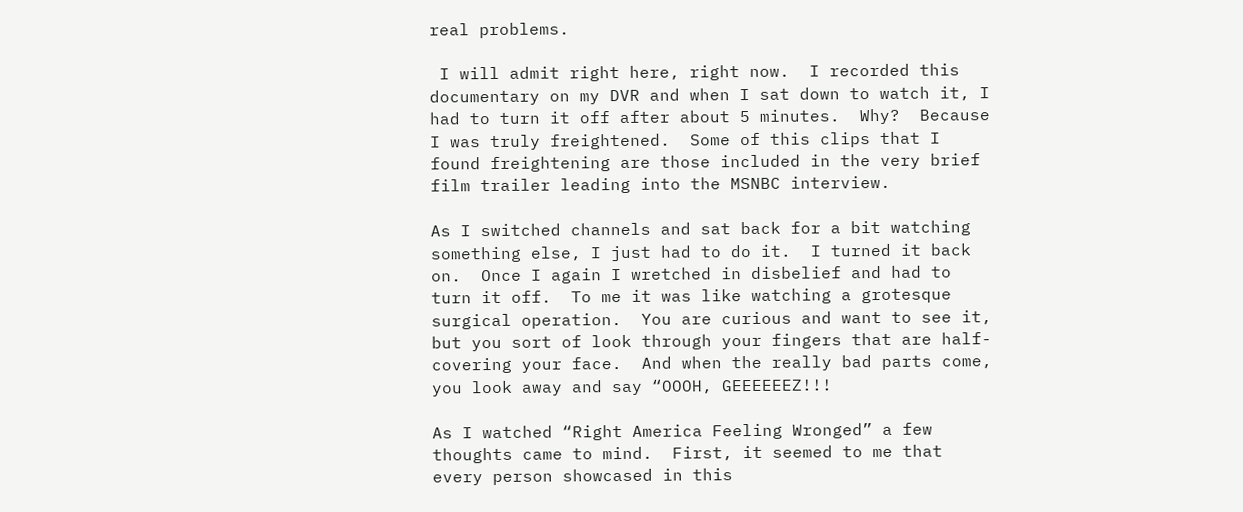real problems.

 I will admit right here, right now.  I recorded this documentary on my DVR and when I sat down to watch it, I had to turn it off after about 5 minutes.  Why?  Because I was truly freightened.  Some of this clips that I found freightening are those included in the very brief film trailer leading into the MSNBC interview.

As I switched channels and sat back for a bit watching something else, I just had to do it.  I turned it back on.  Once I again I wretched in disbelief and had to turn it off.  To me it was like watching a grotesque surgical operation.  You are curious and want to see it, but you sort of look through your fingers that are half-covering your face.  And when the really bad parts come, you look away and say “OOOH, GEEEEEEZ!!!

As I watched “Right America Feeling Wronged” a few thoughts came to mind.  First, it seemed to me that every person showcased in this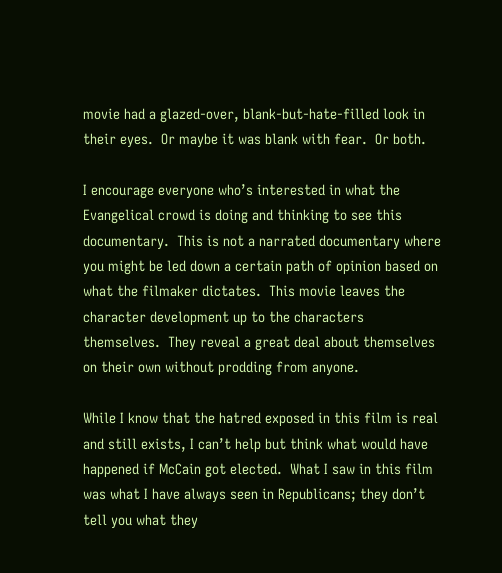movie had a glazed-over, blank-but-hate-filled look in their eyes.  Or maybe it was blank with fear.  Or both.

I encourage everyone who’s interested in what the Evangelical crowd is doing and thinking to see this documentary.  This is not a narrated documentary where you might be led down a certain path of opinion based on what the filmaker dictates.  This movie leaves the character development up to the characters themselves.  They reveal a great deal about themselves on their own without prodding from anyone.

While I know that the hatred exposed in this film is real and still exists, I can’t help but think what would have happened if McCain got elected.  What I saw in this film was what I have always seen in Republicans; they don’t tell you what they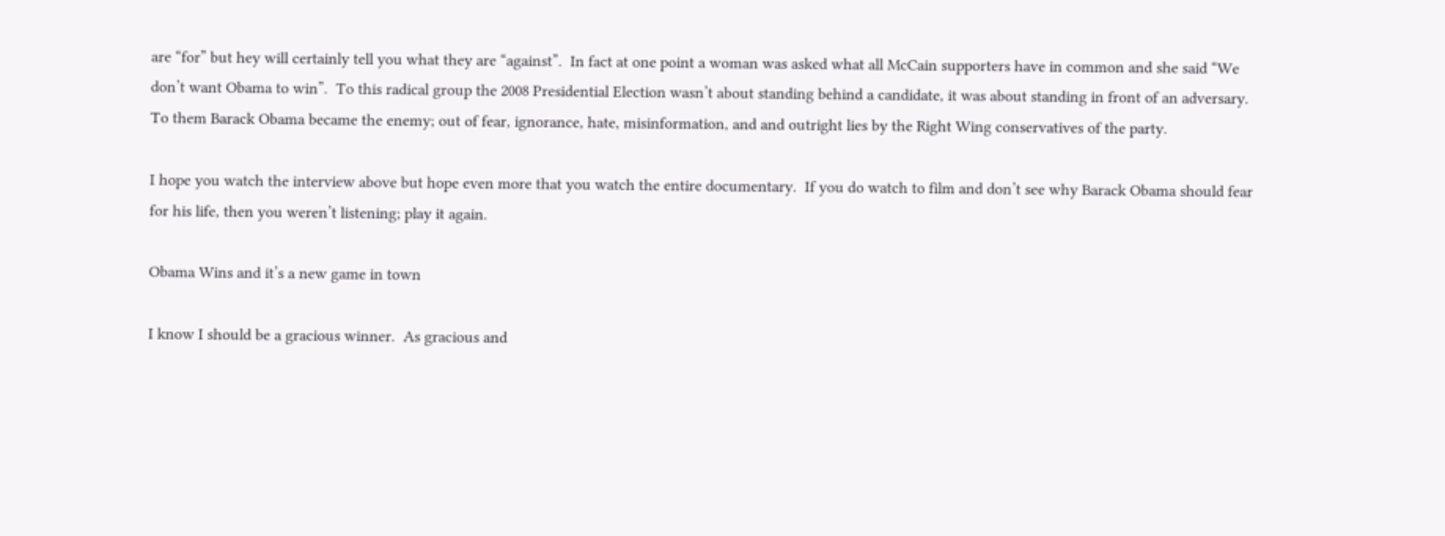are “for” but hey will certainly tell you what they are “against”.  In fact at one point a woman was asked what all McCain supporters have in common and she said “We don’t want Obama to win”.  To this radical group the 2008 Presidential Election wasn’t about standing behind a candidate, it was about standing in front of an adversary.   To them Barack Obama became the enemy; out of fear, ignorance, hate, misinformation, and and outright lies by the Right Wing conservatives of the party.

I hope you watch the interview above but hope even more that you watch the entire documentary.  If you do watch to film and don’t see why Barack Obama should fear for his life, then you weren’t listening; play it again.

Obama Wins and it’s a new game in town

I know I should be a gracious winner.  As gracious and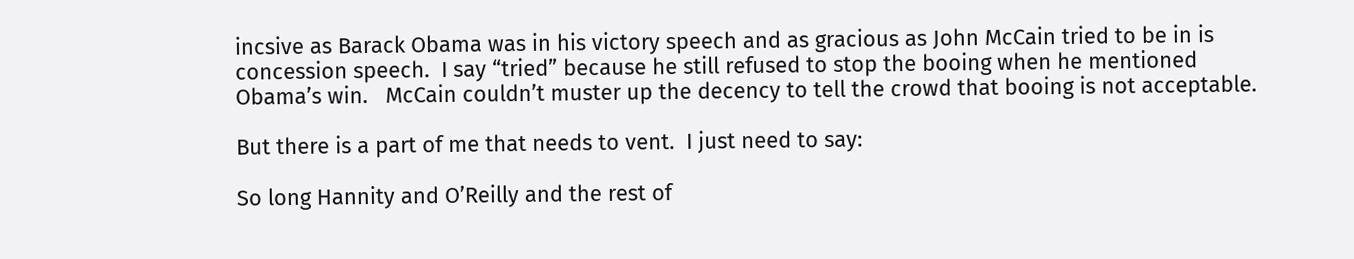incsive as Barack Obama was in his victory speech and as gracious as John McCain tried to be in is concession speech.  I say “tried” because he still refused to stop the booing when he mentioned Obama’s win.   McCain couldn’t muster up the decency to tell the crowd that booing is not acceptable.

But there is a part of me that needs to vent.  I just need to say:

So long Hannity and O’Reilly and the rest of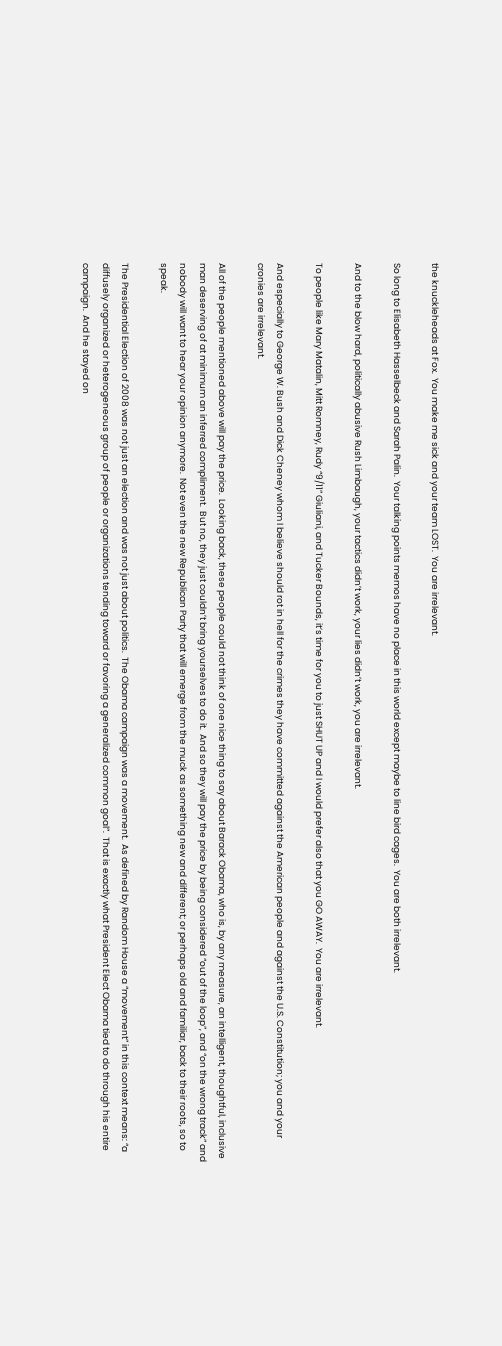the knuckleheads at Fox.  You make me sick and your team LOST.  You are irrelevant.

So long to Elisabeth Hasselbeck and Sarah Palin.  Your talking points memos have no place in this world except maybe to line bird cages.  You are both irrelevant.

And to the blow hard, politically abusive Rush Limbaugh, your tactics didn’t work, your lies didn’t work, you are irrelevant.

To people like Mary Matalin, Mitt Romney, Rudy “9/11” Giuliani, and Tucker Bounds, it’s time for you to just SHUT UP and I would prefer also that you GO AWAY.  You are irrelevant.

And especially to George W. Bush and Dick Cheney whom I believe should rot in hell for the crimes they have committed against the American people and against the U.S. Constitution; you and your cronies are irrelevant.

All of the people mentioned above will pay the price.  Looking back, these people could not think of one nice thing to say about Barack Obama, who is, by any measure, an intelligent, thoughtful, inclusive man deserving of at minimum an inferred compliment.  But no, they just couldn’t bring yourselves to do it.  And so they will pay the price by being considered “out of the loop”, and “on the wrong track” and nobody will want to hear your opinion anymore.  Not even the new Republican Party that will emerge from the muck as something new and different; or perhaps old and familiar, back to their roots, so to speak.

The Presidential Election of 2008 was not just an election and was not just about politics.  The Obama campaign was a movement.  As defined by Random House a “movement” in this context means: “a diffusely organized or heterogeneous group of people or organizations tending toward or favoring a generalized common goal”.  That is exactly what President Elect Obama tied to do through his entire campaign.  And he stayed on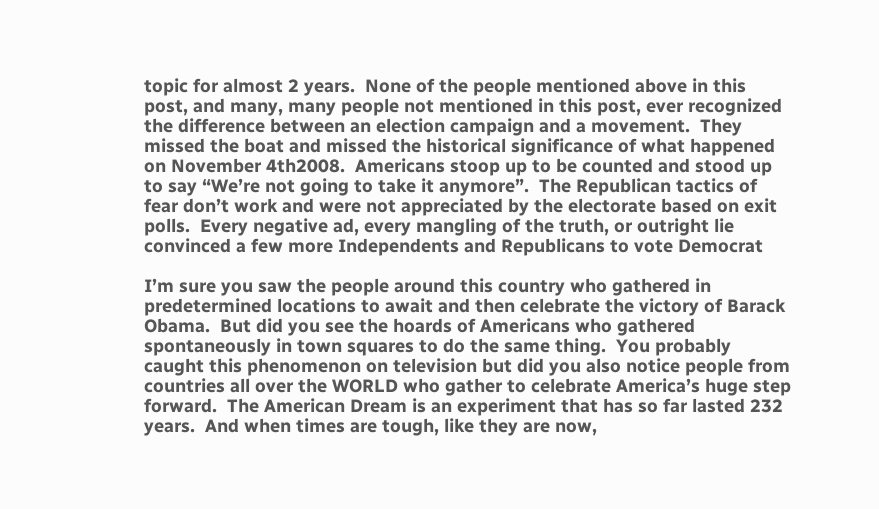topic for almost 2 years.  None of the people mentioned above in this post, and many, many people not mentioned in this post, ever recognized the difference between an election campaign and a movement.  They missed the boat and missed the historical significance of what happened on November 4th2008.  Americans stoop up to be counted and stood up to say “We’re not going to take it anymore”.  The Republican tactics of fear don’t work and were not appreciated by the electorate based on exit polls.  Every negative ad, every mangling of the truth, or outright lie convinced a few more Independents and Republicans to vote Democrat

I’m sure you saw the people around this country who gathered in predetermined locations to await and then celebrate the victory of Barack Obama.  But did you see the hoards of Americans who gathered spontaneously in town squares to do the same thing.  You probably caught this phenomenon on television but did you also notice people from countries all over the WORLD who gather to celebrate America’s huge step forward.  The American Dream is an experiment that has so far lasted 232 years.  And when times are tough, like they are now,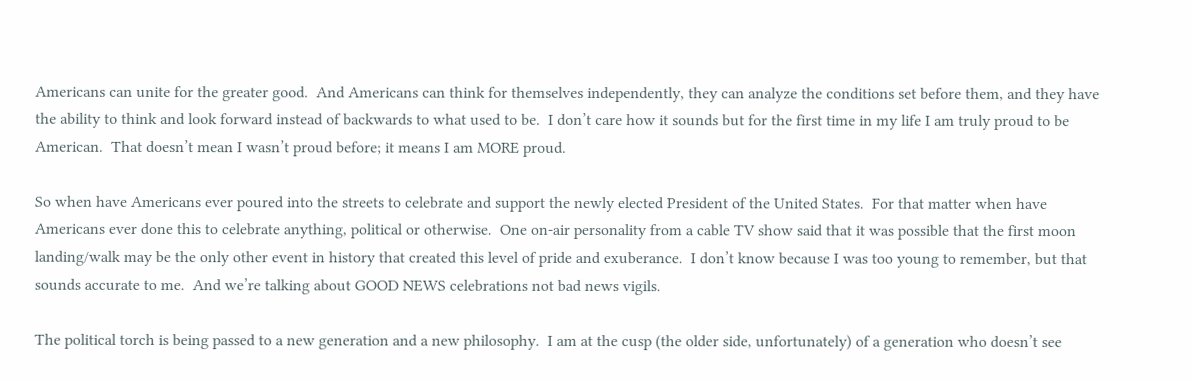Americans can unite for the greater good.  And Americans can think for themselves independently, they can analyze the conditions set before them, and they have the ability to think and look forward instead of backwards to what used to be.  I don’t care how it sounds but for the first time in my life I am truly proud to be American.  That doesn’t mean I wasn’t proud before; it means I am MORE proud.

So when have Americans ever poured into the streets to celebrate and support the newly elected President of the United States.  For that matter when have Americans ever done this to celebrate anything, political or otherwise.  One on-air personality from a cable TV show said that it was possible that the first moon landing/walk may be the only other event in history that created this level of pride and exuberance.  I don’t know because I was too young to remember, but that sounds accurate to me.  And we’re talking about GOOD NEWS celebrations not bad news vigils.

The political torch is being passed to a new generation and a new philosophy.  I am at the cusp (the older side, unfortunately) of a generation who doesn’t see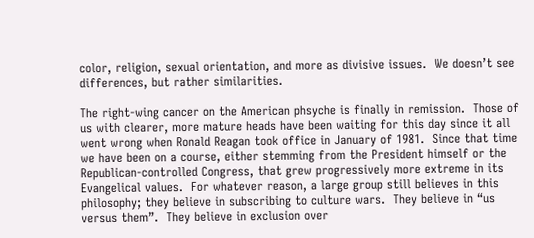color, religion, sexual orientation, and more as divisive issues.  We doesn’t see differences, but rather similarities.

The right-wing cancer on the American phsyche is finally in remission.  Those of us with clearer, more mature heads have been waiting for this day since it all went wrong when Ronald Reagan took office in January of 1981.  Since that time we have been on a course, either stemming from the President himself or the Republican-controlled Congress, that grew progressively more extreme in its Evangelical values.  For whatever reason, a large group still believes in this philosophy; they believe in subscribing to culture wars.  They believe in “us versus them”.  They believe in exclusion over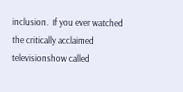inclusion.  If you ever watched the critically acclaimed televisionshow called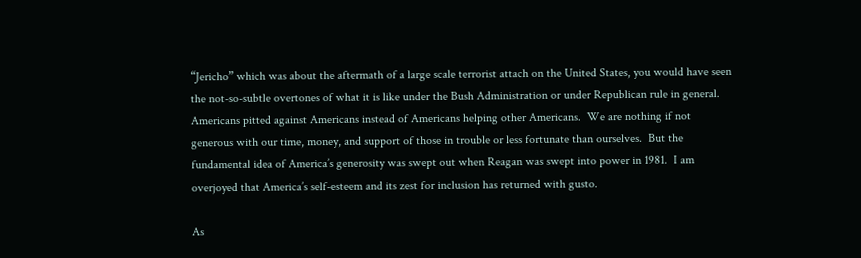“Jericho” which was about the aftermath of a large scale terrorist attach on the United States, you would have seen the not-so-subtle overtones of what it is like under the Bush Administration or under Republican rule in general.  Americans pitted against Americans instead of Americans helping other Americans.  We are nothing if not generous with our time, money, and support of those in trouble or less fortunate than ourselves.  But the fundamental idea of America’s generosity was swept out when Reagan was swept into power in 1981.  I am overjoyed that America’s self-esteem and its zest for inclusion has returned with gusto.

As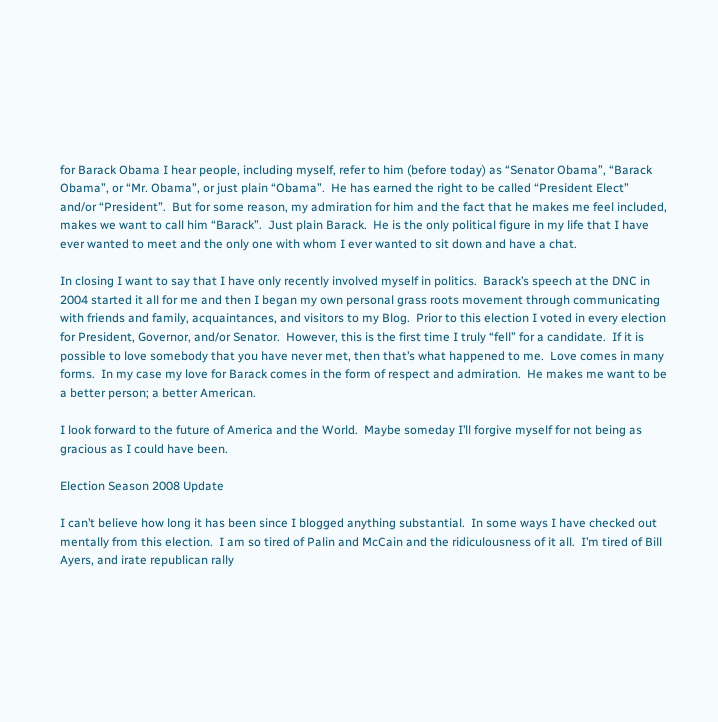for Barack Obama I hear people, including myself, refer to him (before today) as “Senator Obama”, “Barack Obama”, or “Mr. Obama”, or just plain “Obama”.  He has earned the right to be called “President Elect” and/or “President”.  But for some reason, my admiration for him and the fact that he makes me feel included, makes we want to call him “Barack”.  Just plain Barack.  He is the only political figure in my life that I have ever wanted to meet and the only one with whom I ever wanted to sit down and have a chat.

In closing I want to say that I have only recently involved myself in politics.  Barack’s speech at the DNC in 2004 started it all for me and then I began my own personal grass roots movement through communicating with friends and family, acquaintances, and visitors to my Blog.  Prior to this election I voted in every election for President, Governor, and/or Senator.  However, this is the first time I truly “fell” for a candidate.  If it is possible to love somebody that you have never met, then that’s what happened to me.  Love comes in many forms.  In my case my love for Barack comes in the form of respect and admiration.  He makes me want to be a better person; a better American.

I look forward to the future of America and the World.  Maybe someday I’ll forgive myself for not being as gracious as I could have been.

Election Season 2008 Update

I can’t believe how long it has been since I blogged anything substantial.  In some ways I have checked out mentally from this election.  I am so tired of Palin and McCain and the ridiculousness of it all.  I’m tired of Bill Ayers, and irate republican rally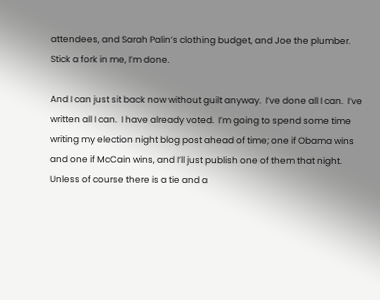attendees, and Sarah Palin’s clothing budget, and Joe the plumber.  Stick a fork in me, I’m done.

And I can just sit back now without guilt anyway.  I’ve done all I can.  I’ve written all I can.  I have already voted.  I’m going to spend some time writing my election night blog post ahead of time; one if Obama wins and one if McCain wins, and I’ll just publish one of them that night.   Unless of course there is a tie and a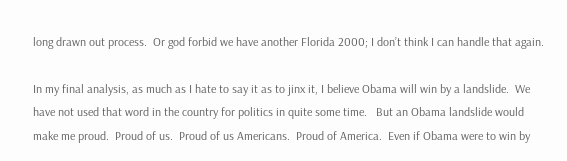long drawn out process.  Or god forbid we have another Florida 2000; I don’t think I can handle that again.

In my final analysis, as much as I hate to say it as to jinx it, I believe Obama will win by a landslide.  We have not used that word in the country for politics in quite some time.   But an Obama landslide would make me proud.  Proud of us.  Proud of us Americans.  Proud of America.  Even if Obama were to win by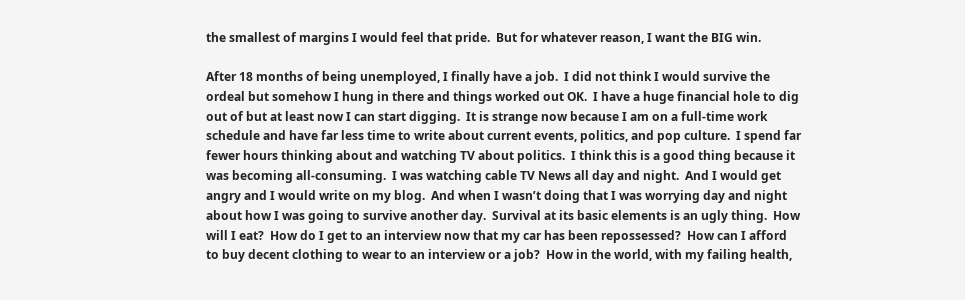the smallest of margins I would feel that pride.  But for whatever reason, I want the BIG win.

After 18 months of being unemployed, I finally have a job.  I did not think I would survive the ordeal but somehow I hung in there and things worked out OK.  I have a huge financial hole to dig out of but at least now I can start digging.  It is strange now because I am on a full-time work schedule and have far less time to write about current events, politics, and pop culture.  I spend far fewer hours thinking about and watching TV about politics.  I think this is a good thing because it was becoming all-consuming.  I was watching cable TV News all day and night.  And I would get angry and I would write on my blog.  And when I wasn’t doing that I was worrying day and night about how I was going to survive another day.  Survival at its basic elements is an ugly thing.  How will I eat?  How do I get to an interview now that my car has been repossessed?  How can I afford to buy decent clothing to wear to an interview or a job?  How in the world, with my failing health,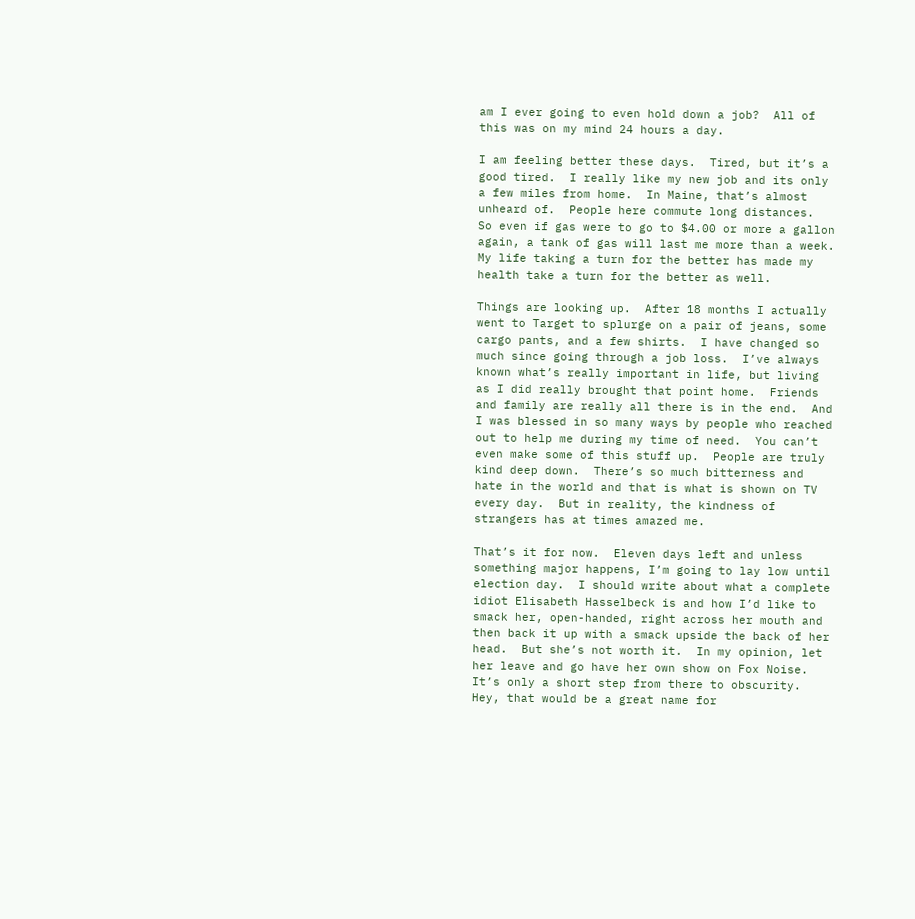am I ever going to even hold down a job?  All of this was on my mind 24 hours a day.

I am feeling better these days.  Tired, but it’s a good tired.  I really like my new job and its only a few miles from home.  In Maine, that’s almost unheard of.  People here commute long distances.  So even if gas were to go to $4.00 or more a gallon again, a tank of gas will last me more than a week.  My life taking a turn for the better has made my health take a turn for the better as well.

Things are looking up.  After 18 months I actually went to Target to splurge on a pair of jeans, some cargo pants, and a few shirts.  I have changed so much since going through a job loss.  I’ve always known what’s really important in life, but living as I did really brought that point home.  Friends and family are really all there is in the end.  And I was blessed in so many ways by people who reached out to help me during my time of need.  You can’t even make some of this stuff up.  People are truly kind deep down.  There’s so much bitterness and hate in the world and that is what is shown on TV every day.  But in reality, the kindness of strangers has at times amazed me.

That’s it for now.  Eleven days left and unless something major happens, I’m going to lay low until election day.  I should write about what a complete idiot Elisabeth Hasselbeck is and how I’d like to smack her, open-handed, right across her mouth and then back it up with a smack upside the back of her head.  But she’s not worth it.  In my opinion, let her leave and go have her own show on Fox Noise.  It’s only a short step from there to obscurity.  Hey, that would be a great name for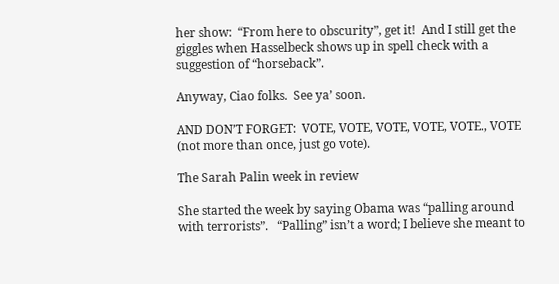her show:  “From here to obscurity”, get it!  And I still get the giggles when Hasselbeck shows up in spell check with a suggestion of “horseback”.

Anyway, Ciao folks.  See ya’ soon.

AND DON’T FORGET:  VOTE, VOTE, VOTE, VOTE, VOTE., VOTE (not more than once, just go vote).

The Sarah Palin week in review

She started the week by saying Obama was “palling around with terrorists”.   “Palling” isn’t a word; I believe she meant to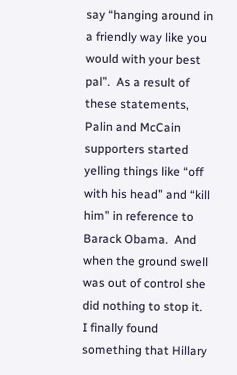say “hanging around in a friendly way like you would with your best pal”.  As a result of these statements, Palin and McCain supporters started yelling things like “off with his head” and “kill him” in reference to Barack Obama.  And when the ground swell was out of control she did nothing to stop it.  I finally found something that Hillary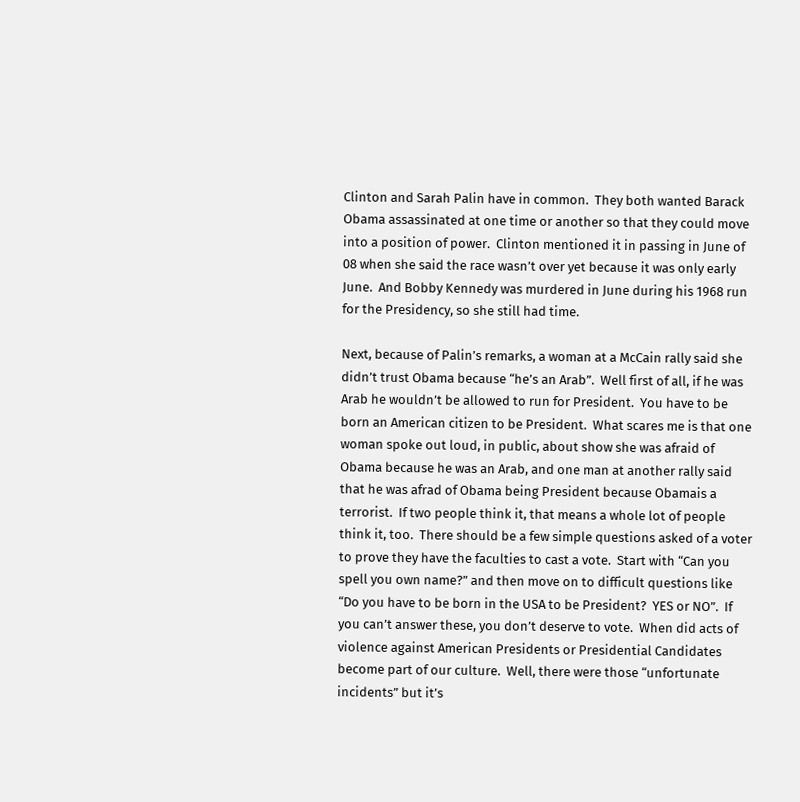Clinton and Sarah Palin have in common.  They both wanted Barack Obama assassinated at one time or another so that they could move into a position of power.  Clinton mentioned it in passing in June of 08 when she said the race wasn’t over yet because it was only early June.  And Bobby Kennedy was murdered in June during his 1968 run for the Presidency, so she still had time.

Next, because of Palin’s remarks, a woman at a McCain rally said she didn’t trust Obama because “he’s an Arab”.  Well first of all, if he was Arab he wouldn’t be allowed to run for President.  You have to be born an American citizen to be President.  What scares me is that one woman spoke out loud, in public, about show she was afraid of Obama because he was an Arab, and one man at another rally said that he was afrad of Obama being President because Obamais a terrorist.  If two people think it, that means a whole lot of people think it, too.  There should be a few simple questions asked of a voter to prove they have the faculties to cast a vote.  Start with “Can you spell you own name?” and then move on to difficult questions like “Do you have to be born in the USA to be President?  YES or NO”.  If you can’t answer these, you don’t deserve to vote.  When did acts of violence against American Presidents or Presidential Candidates become part of our culture.  Well, there were those “unfortunate incidents” but it’s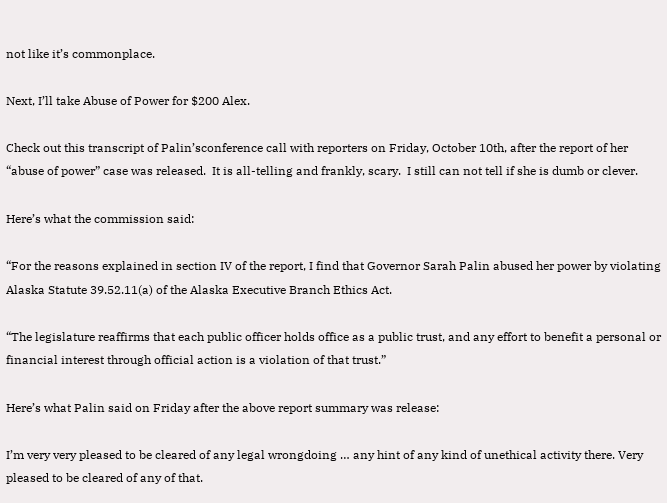not like it’s commonplace.

Next, I’ll take Abuse of Power for $200 Alex.

Check out this transcript of Palin’sconference call with reporters on Friday, October 10th, after the report of her “abuse of power” case was released.  It is all-telling and frankly, scary.  I still can not tell if she is dumb or clever.

Here’s what the commission said:

“For the reasons explained in section IV of the report, I find that Governor Sarah Palin abused her power by violating Alaska Statute 39.52.11(a) of the Alaska Executive Branch Ethics Act.

“The legislature reaffirms that each public officer holds office as a public trust, and any effort to benefit a personal or financial interest through official action is a violation of that trust.”

Here’s what Palin said on Friday after the above report summary was release:

I’m very very pleased to be cleared of any legal wrongdoing … any hint of any kind of unethical activity there. Very pleased to be cleared of any of that.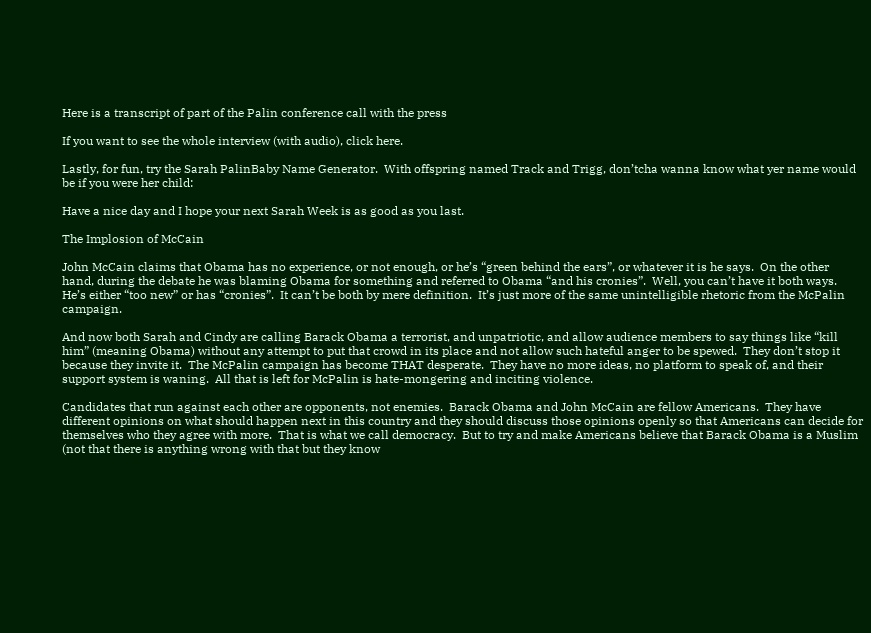Here is a transcript of part of the Palin conference call with the press

If you want to see the whole interview (with audio), click here.

Lastly, for fun, try the Sarah PalinBaby Name Generator.  With offspring named Track and Trigg, don’tcha wanna know what yer name would be if you were her child:

Have a nice day and I hope your next Sarah Week is as good as you last.

The Implosion of McCain

John McCain claims that Obama has no experience, or not enough, or he’s “green behind the ears”, or whatever it is he says.  On the other hand, during the debate he was blaming Obama for something and referred to Obama “and his cronies”.  Well, you can’t have it both ways.  He’s either “too new” or has “cronies”.  It can’t be both by mere definition.  It’s just more of the same unintelligible rhetoric from the McPalin campaign.

And now both Sarah and Cindy are calling Barack Obama a terrorist, and unpatriotic, and allow audience members to say things like “kill him” (meaning Obama) without any attempt to put that crowd in its place and not allow such hateful anger to be spewed.  They don’t stop it because they invite it.  The McPalin campaign has become THAT desperate.  They have no more ideas, no platform to speak of, and their support system is waning.  All that is left for McPalin is hate-mongering and inciting violence.

Candidates that run against each other are opponents, not enemies.  Barack Obama and John McCain are fellow Americans.  They have different opinions on what should happen next in this country and they should discuss those opinions openly so that Americans can decide for themselves who they agree with more.  That is what we call democracy.  But to try and make Americans believe that Barack Obama is a Muslim (not that there is anything wrong with that but they know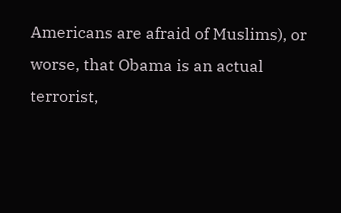Americans are afraid of Muslims), or worse, that Obama is an actual terrorist,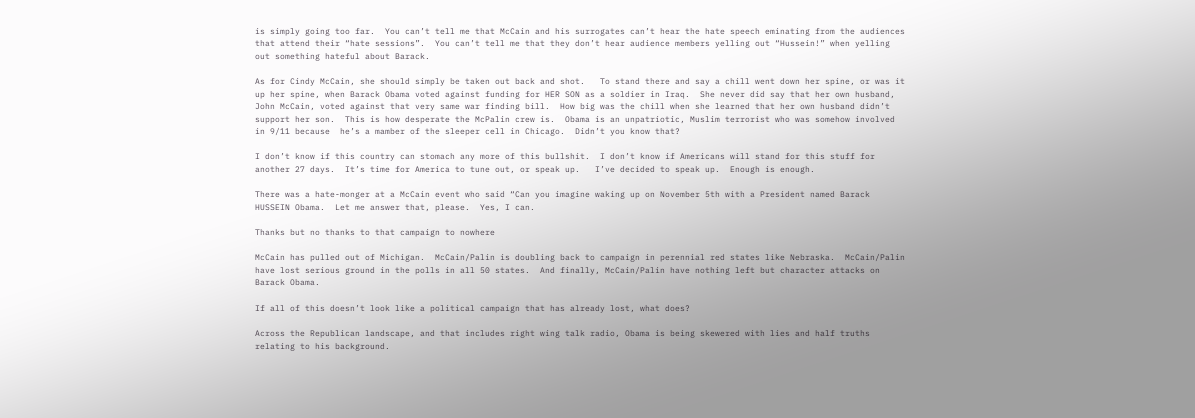is simply going too far.  You can’t tell me that McCain and his surrogates can’t hear the hate speech eminating from the audiences that attend their “hate sessions”.  You can’t tell me that they don’t hear audience members yelling out “Hussein!” when yelling out something hateful about Barack.

As for Cindy McCain, she should simply be taken out back and shot.   To stand there and say a chill went down her spine, or was it up her spine, when Barack Obama voted against funding for HER SON as a soldier in Iraq.  She never did say that her own husband, John McCain, voted against that very same war finding bill.  How big was the chill when she learned that her own husband didn’t support her son.  This is how desperate the McPalin crew is.  Obama is an unpatriotic, Muslim terrorist who was somehow involved in 9/11 because  he’s a mamber of the sleeper cell in Chicago.  Didn’t you know that?

I don’t know if this country can stomach any more of this bullshit.  I don’t know if Americans will stand for this stuff for another 27 days.  It’s time for America to tune out, or speak up.   I’ve decided to speak up.  Enough is enough.

There was a hate-monger at a McCain event who said “Can you imagine waking up on November 5th with a President named Barack HUSSEIN Obama.  Let me answer that, please.  Yes, I can.

Thanks but no thanks to that campaign to nowhere

McCain has pulled out of Michigan.  McCain/Palin is doubling back to campaign in perennial red states like Nebraska.  McCain/Palin have lost serious ground in the polls in all 50 states.  And finally, McCain/Palin have nothing left but character attacks on Barack Obama.

If all of this doesn’t look like a political campaign that has already lost, what does?

Across the Republican landscape, and that includes right wing talk radio, Obama is being skewered with lies and half truths relating to his background.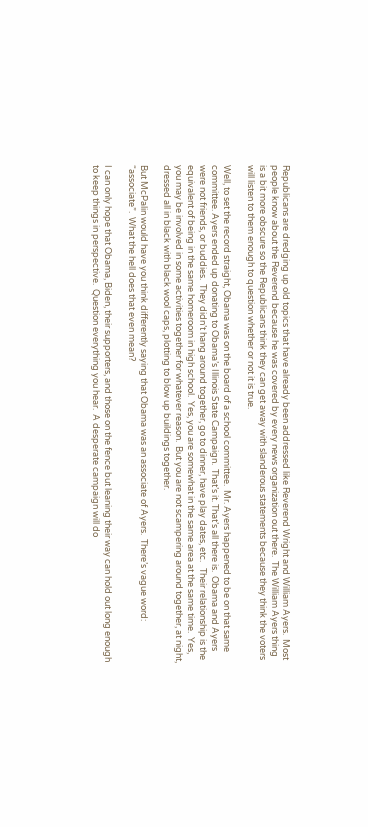Republicans are dredging up old topics that have already been addressed like Reverend Wright and William Ayers.  Most people know about the Reverend because he was covered by every news organization out there.  The William Ayers thing is a bit more obscure so the Republicans think they can get away with slanderous statements because they think the voters will listen to them enough to question whether or not it is true.

Well, to set the record straight, Obama was on the board of a school committee.  Mr. Ayers happened to be on that same committee. Ayers ended up donating to Obama’s Illinois State Campaign.  That’s it. That’s all there is.  Obama and Ayers were not friends, or buddies.  They didn’t hang around together, go to dinner, have play dates, etc.   Their relationship is the equivalent of being in the same homeroom in high school.  Yes, you are somewhat in the same area at the same time.  Yes, you may be involved in some activities together for whatever reason.  But you are not scampering around together, at night, dressed all in black with black wool caps, plotting to blow up buildings together.

But McPalin would have you think differently saying that Obama was an associate of Ayers.  There’s vague word: “associate”.  What the hell does that even mean?

I can only hope that Obama, Biden, their supporters, and those on the fence but leaning their way can hold out long enough to keep things in perspective.  Question everything you hear.  A desperate campaign will do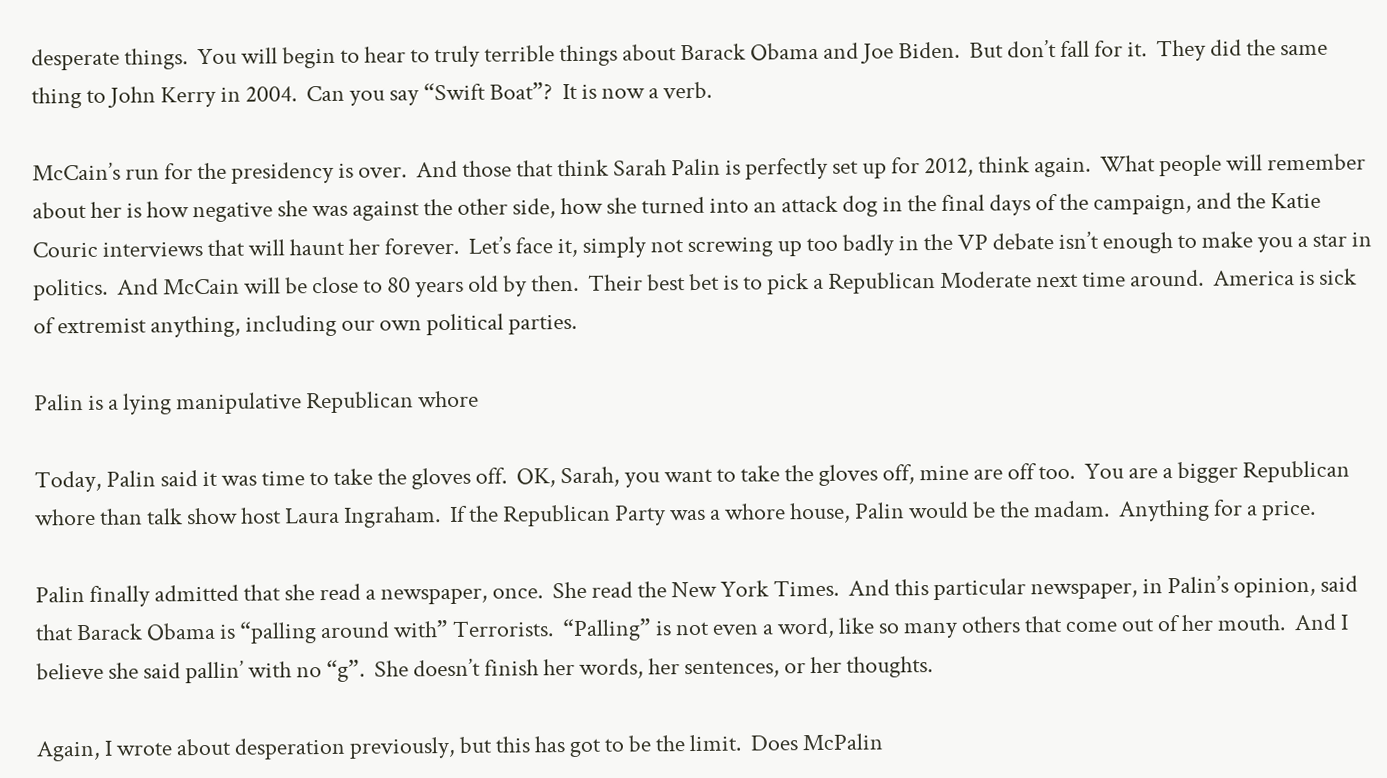desperate things.  You will begin to hear to truly terrible things about Barack Obama and Joe Biden.  But don’t fall for it.  They did the same thing to John Kerry in 2004.  Can you say “Swift Boat”?  It is now a verb.

McCain’s run for the presidency is over.  And those that think Sarah Palin is perfectly set up for 2012, think again.  What people will remember about her is how negative she was against the other side, how she turned into an attack dog in the final days of the campaign, and the Katie Couric interviews that will haunt her forever.  Let’s face it, simply not screwing up too badly in the VP debate isn’t enough to make you a star in politics.  And McCain will be close to 80 years old by then.  Their best bet is to pick a Republican Moderate next time around.  America is sick of extremist anything, including our own political parties.

Palin is a lying manipulative Republican whore

Today, Palin said it was time to take the gloves off.  OK, Sarah, you want to take the gloves off, mine are off too.  You are a bigger Republican whore than talk show host Laura Ingraham.  If the Republican Party was a whore house, Palin would be the madam.  Anything for a price.

Palin finally admitted that she read a newspaper, once.  She read the New York Times.  And this particular newspaper, in Palin’s opinion, said that Barack Obama is “palling around with” Terrorists.  “Palling” is not even a word, like so many others that come out of her mouth.  And I believe she said pallin’ with no “g”.  She doesn’t finish her words, her sentences, or her thoughts.

Again, I wrote about desperation previously, but this has got to be the limit.  Does McPalin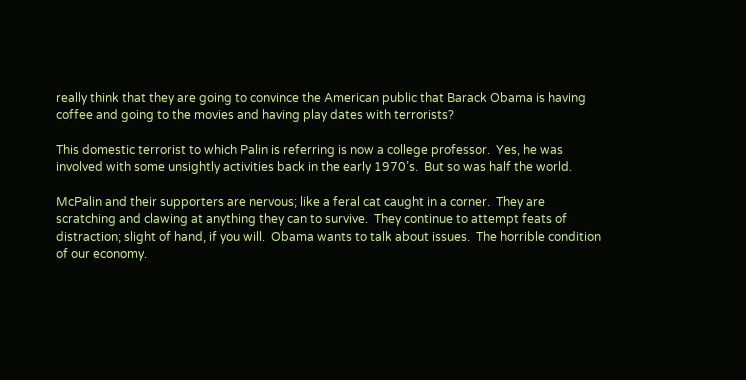really think that they are going to convince the American public that Barack Obama is having coffee and going to the movies and having play dates with terrorists?

This domestic terrorist to which Palin is referring is now a college professor.  Yes, he was involved with some unsightly activities back in the early 1970’s.  But so was half the world.

McPalin and their supporters are nervous; like a feral cat caught in a corner.  They are scratching and clawing at anything they can to survive.  They continue to attempt feats of distraction; slight of hand, if you will.  Obama wants to talk about issues.  The horrible condition of our economy.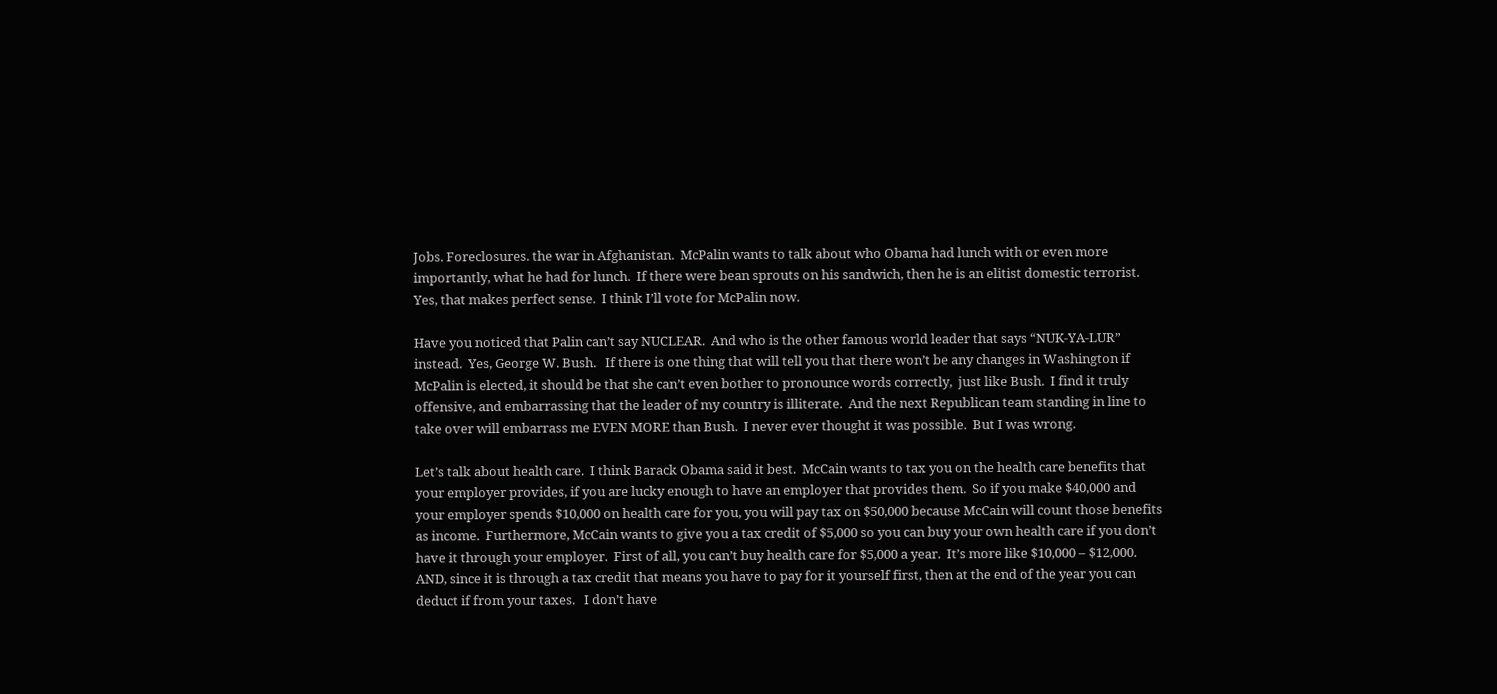Jobs. Foreclosures. the war in Afghanistan.  McPalin wants to talk about who Obama had lunch with or even more importantly, what he had for lunch.  If there were bean sprouts on his sandwich, then he is an elitist domestic terrorist.  Yes, that makes perfect sense.  I think I’ll vote for McPalin now.

Have you noticed that Palin can’t say NUCLEAR.  And who is the other famous world leader that says “NUK-YA-LUR” instead.  Yes, George W. Bush.   If there is one thing that will tell you that there won’t be any changes in Washington if McPalin is elected, it should be that she can’t even bother to pronounce words correctly,  just like Bush.  I find it truly offensive, and embarrassing that the leader of my country is illiterate.  And the next Republican team standing in line to take over will embarrass me EVEN MORE than Bush.  I never ever thought it was possible.  But I was wrong.

Let’s talk about health care.  I think Barack Obama said it best.  McCain wants to tax you on the health care benefits that your employer provides, if you are lucky enough to have an employer that provides them.  So if you make $40,000 and your employer spends $10,000 on health care for you, you will pay tax on $50,000 because McCain will count those benefits as income.  Furthermore, McCain wants to give you a tax credit of $5,000 so you can buy your own health care if you don’t have it through your employer.  First of all, you can’t buy health care for $5,000 a year.  It’s more like $10,000 – $12,000.  AND, since it is through a tax credit that means you have to pay for it yourself first, then at the end of the year you can deduct if from your taxes.   I don’t have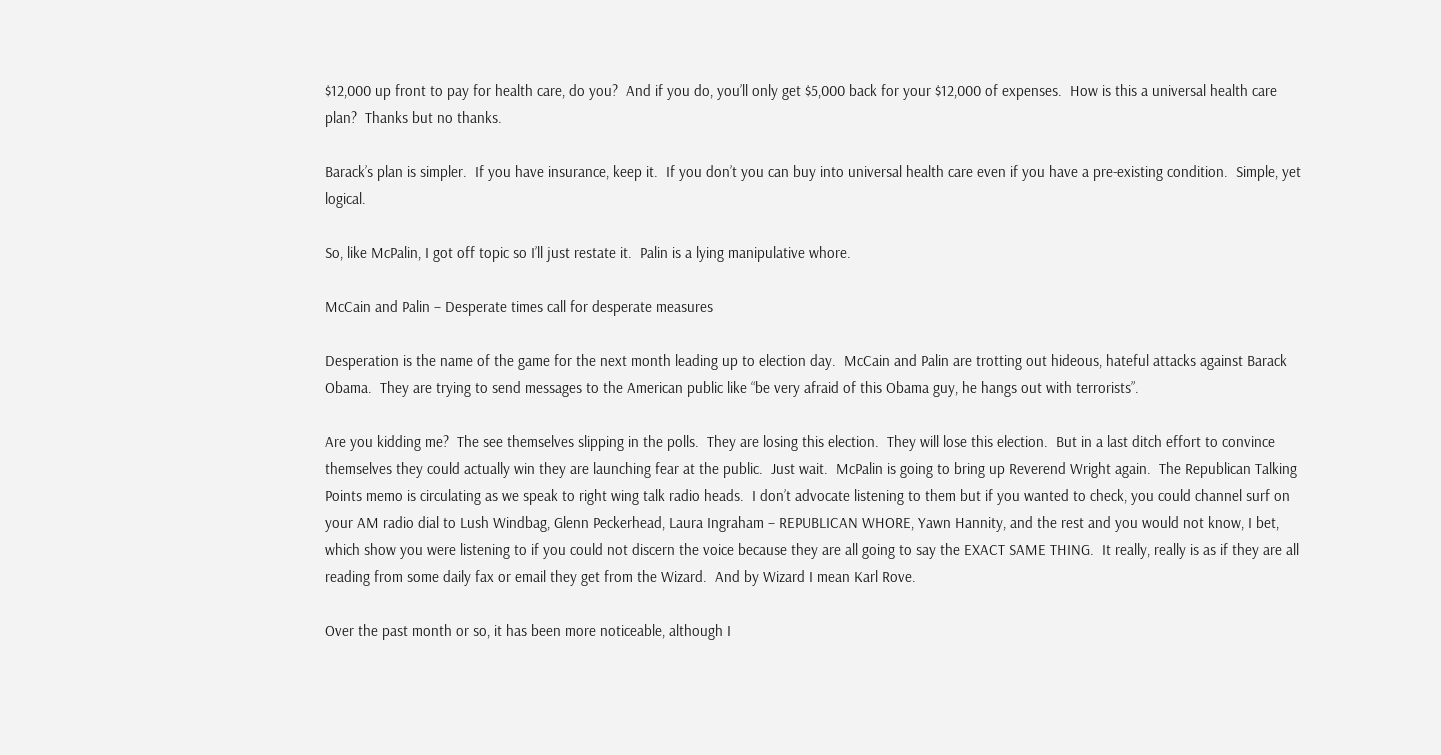$12,000 up front to pay for health care, do you?  And if you do, you’ll only get $5,000 back for your $12,000 of expenses.  How is this a universal health care plan?  Thanks but no thanks.

Barack’s plan is simpler.  If you have insurance, keep it.  If you don’t you can buy into universal health care even if you have a pre-existing condition.  Simple, yet logical.

So, like McPalin, I got off topic so I’ll just restate it.  Palin is a lying manipulative whore.

McCain and Palin – Desperate times call for desperate measures

Desperation is the name of the game for the next month leading up to election day.  McCain and Palin are trotting out hideous, hateful attacks against Barack Obama.  They are trying to send messages to the American public like “be very afraid of this Obama guy, he hangs out with terrorists”.

Are you kidding me?  The see themselves slipping in the polls.  They are losing this election.  They will lose this election.  But in a last ditch effort to convince themselves they could actually win they are launching fear at the public.  Just wait.  McPalin is going to bring up Reverend Wright again.  The Republican Talking Points memo is circulating as we speak to right wing talk radio heads.  I don’t advocate listening to them but if you wanted to check, you could channel surf on your AM radio dial to Lush Windbag, Glenn Peckerhead, Laura Ingraham – REPUBLICAN WHORE, Yawn Hannity, and the rest and you would not know, I bet, which show you were listening to if you could not discern the voice because they are all going to say the EXACT SAME THING.  It really, really is as if they are all reading from some daily fax or email they get from the Wizard.  And by Wizard I mean Karl Rove.

Over the past month or so, it has been more noticeable, although I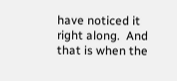have noticed it right along.  And that is when the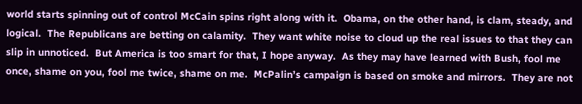world starts spinning out of control McCain spins right along with it.  Obama, on the other hand, is clam, steady, and logical.  The Republicans are betting on calamity.  They want white noise to cloud up the real issues to that they can slip in unnoticed.  But America is too smart for that, I hope anyway.  As they may have learned with Bush, fool me once, shame on you, fool me twice, shame on me.  McPalin’s campaign is based on smoke and mirrors.  They are not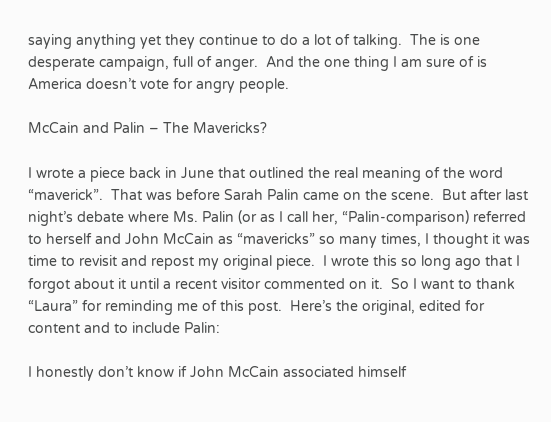saying anything yet they continue to do a lot of talking.  The is one desperate campaign, full of anger.  And the one thing I am sure of is America doesn’t vote for angry people.

McCain and Palin – The Mavericks?

I wrote a piece back in June that outlined the real meaning of the word “maverick”.  That was before Sarah Palin came on the scene.  But after last night’s debate where Ms. Palin (or as I call her, “Palin-comparison) referred to herself and John McCain as “mavericks” so many times, I thought it was time to revisit and repost my original piece.  I wrote this so long ago that I forgot about it until a recent visitor commented on it.  So I want to thank “Laura” for reminding me of this post.  Here’s the original, edited for content and to include Palin:

I honestly don’t know if John McCain associated himself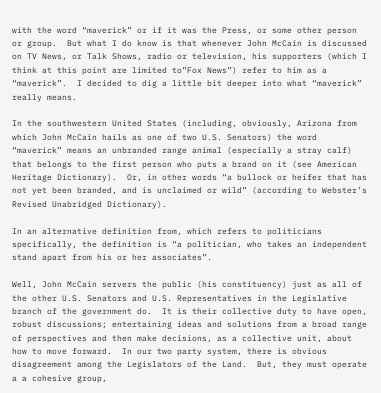with the word “maverick” or if it was the Press, or some other person or group.  But what I do know is that whenever John McCain is discussed on TV News, or Talk Shows, radio or television, his supporters (which I think at this point are limited to”Fox News”) refer to him as a “maverick”.  I decided to dig a little bit deeper into what “maverick” really means.

In the southwestern United States (including, obviously, Arizona from which John McCain hails as one of two U.S. Senators) the word “maverick” means an unbranded range animal (especially a stray calf) that belongs to the first person who puts a brand on it (see American Heritage Dictionary).  Or, in other words “a bullock or heifer that has not yet been branded, and is unclaimed or wild” (according to Webster’s Revised Unabridged Dictionary).

In an alternative definition from, which refers to politicians specifically, the definition is “a politician, who takes an independent stand apart from his or her associates”.

Well, John McCain servers the public (his constituency) just as all of the other U.S. Senators and U.S. Representatives in the Legislative branch of the government do.  It is their collective duty to have open, robust discussions; entertaining ideas and solutions from a broad range of perspectives and then make decisions, as a collective unit, about how to move forward.  In our two party system, there is obvious disagreement among the Legislators of the Land.  But, they must operate a a cohesive group,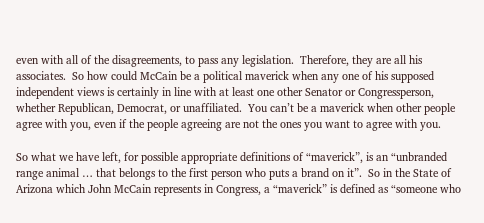even with all of the disagreements, to pass any legislation.  Therefore, they are all his associates.  So how could McCain be a political maverick when any one of his supposed independent views is certainly in line with at least one other Senator or Congressperson, whether Republican, Democrat, or unaffiliated.  You can’t be a maverick when other people agree with you, even if the people agreeing are not the ones you want to agree with you.

So what we have left, for possible appropriate definitions of “maverick”, is an “unbranded range animal … that belongs to the first person who puts a brand on it”.  So in the State of Arizona which John McCain represents in Congress, a “maverick” is defined as “someone who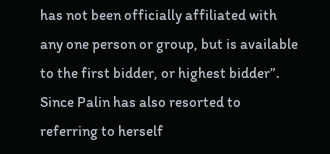has not been officially affiliated with any one person or group, but is available to the first bidder, or highest bidder”. Since Palin has also resorted to referring to herself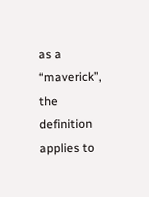as a “maverick”, the definition applies to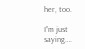her, too.

I”m just saying….